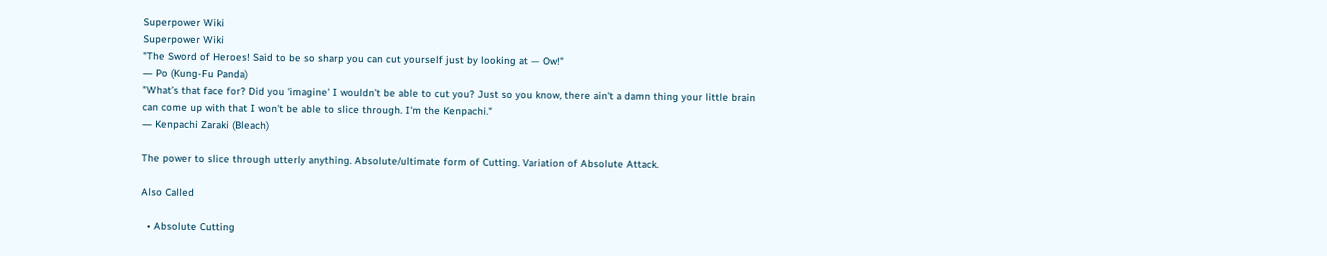Superpower Wiki
Superpower Wiki
"The Sword of Heroes! Said to be so sharp you can cut yourself just by looking at — Ow!"
― Po (Kung-Fu Panda)
"What’s that face for? Did you 'imagine' I wouldn’t be able to cut you? Just so you know, there ain't a damn thing your little brain can come up with that I won't be able to slice through. I'm the Kenpachi."
― Kenpachi Zaraki (Bleach)

The power to slice through utterly anything. Absolute/ultimate form of Cutting. Variation of Absolute Attack.

Also Called

  • Absolute Cutting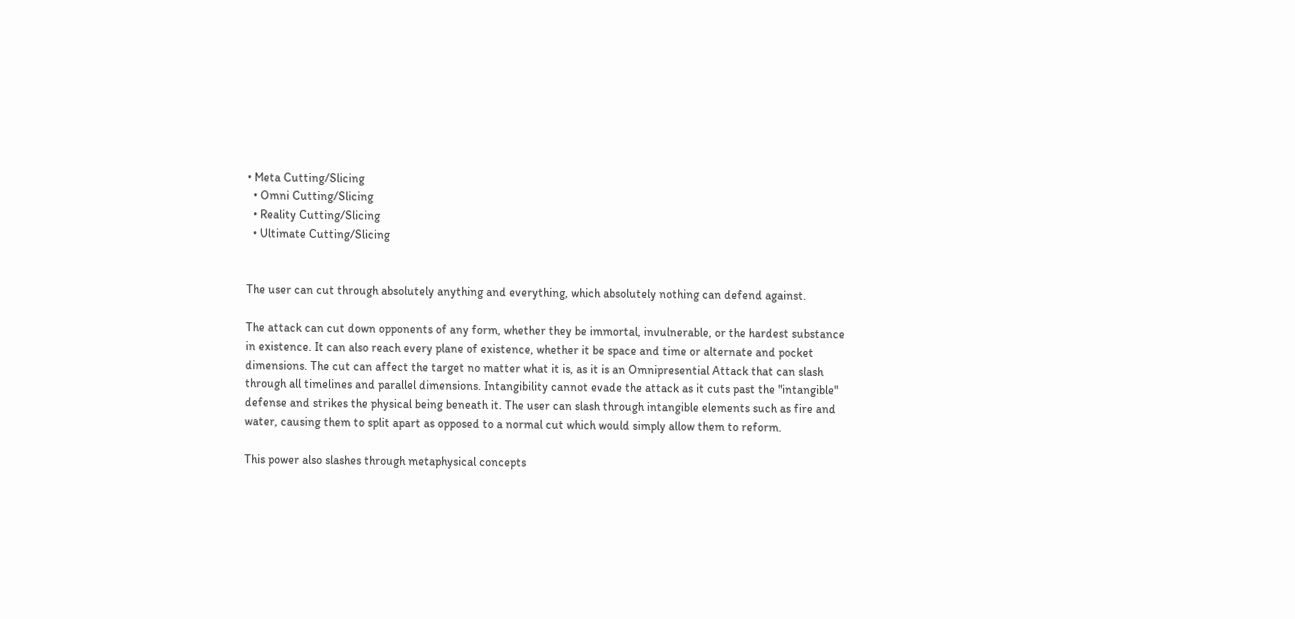• Meta Cutting/Slicing
  • Omni Cutting/Slicing
  • Reality Cutting/Slicing
  • Ultimate Cutting/Slicing


The user can cut through absolutely anything and everything, which absolutely nothing can defend against.

The attack can cut down opponents of any form, whether they be immortal, invulnerable, or the hardest substance in existence. It can also reach every plane of existence, whether it be space and time or alternate and pocket dimensions. The cut can affect the target no matter what it is, as it is an Omnipresential Attack that can slash through all timelines and parallel dimensions. Intangibility cannot evade the attack as it cuts past the "intangible" defense and strikes the physical being beneath it. The user can slash through intangible elements such as fire and water, causing them to split apart as opposed to a normal cut which would simply allow them to reform.

This power also slashes through metaphysical concepts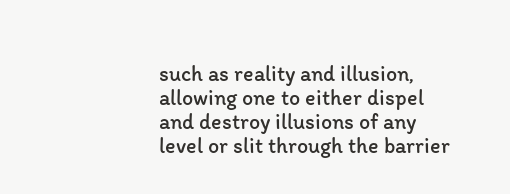such as reality and illusion, allowing one to either dispel and destroy illusions of any level or slit through the barrier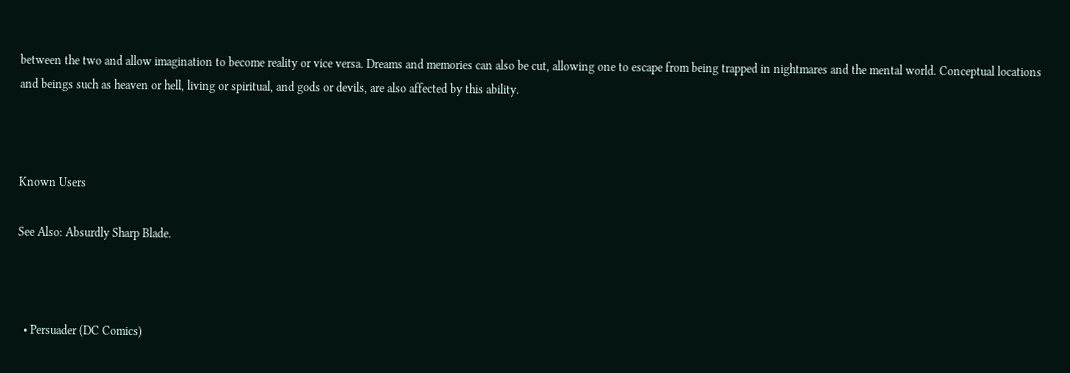between the two and allow imagination to become reality or vice versa. Dreams and memories can also be cut, allowing one to escape from being trapped in nightmares and the mental world. Conceptual locations and beings such as heaven or hell, living or spiritual, and gods or devils, are also affected by this ability.



Known Users

See Also: Absurdly Sharp Blade.



  • Persuader (DC Comics)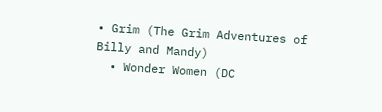• Grim (The Grim Adventures of Billy and Mandy)
  • Wonder Women (DC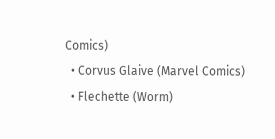Comics)
  • Corvus Glaive (Marvel Comics)
  • Flechette (Worm)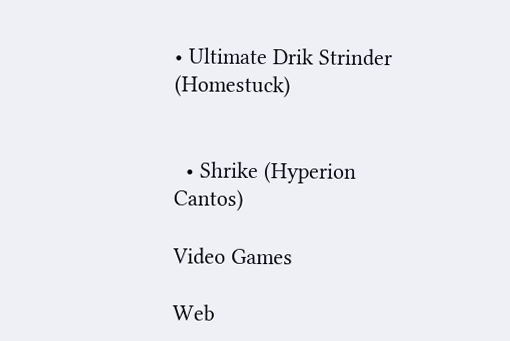• Ultimate Drik Strinder (Homestuck)


  • Shrike (Hyperion Cantos)

Video Games

Web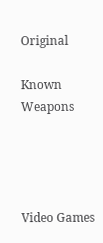Original

Known Weapons




Video Games